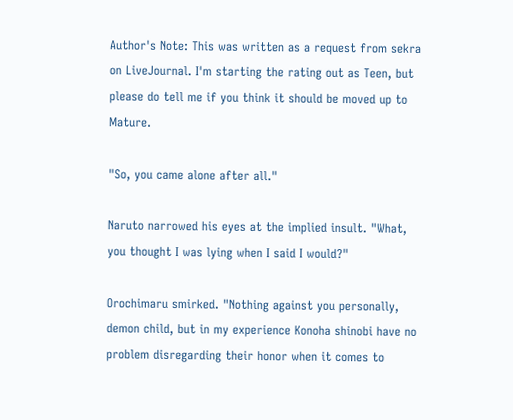Author's Note: This was written as a request from sekra on LiveJournal. I'm starting the rating out as Teen, but please do tell me if you think it should be moved up to Mature.

"So, you came alone after all."

Naruto narrowed his eyes at the implied insult. "What, you thought I was lying when I said I would?"

Orochimaru smirked. "Nothing against you personally, demon child, but in my experience Konoha shinobi have no problem disregarding their honor when it comes to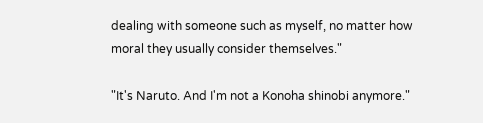dealing with someone such as myself, no matter how moral they usually consider themselves."

"It's Naruto. And I'm not a Konoha shinobi anymore."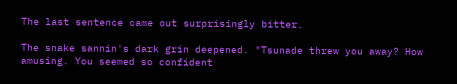The last sentence came out surprisingly bitter.

The snake sannin's dark grin deepened. "Tsunade threw you away? How amusing. You seemed so confident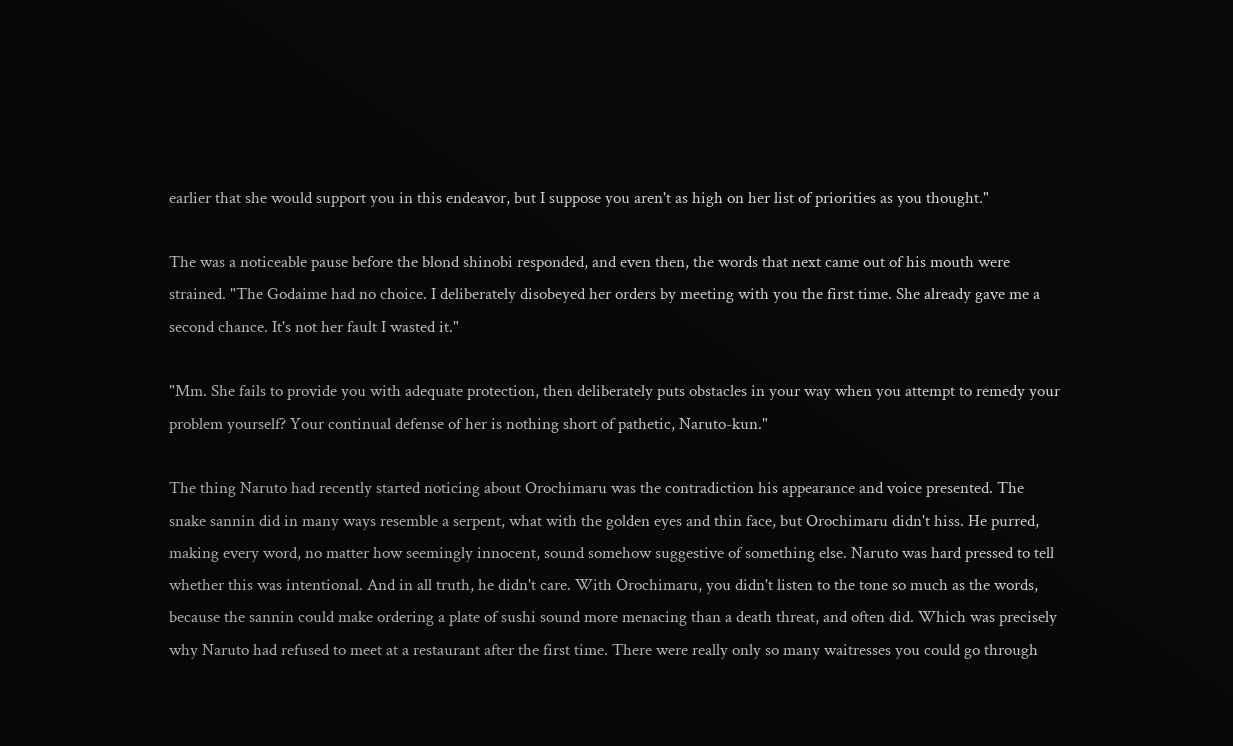earlier that she would support you in this endeavor, but I suppose you aren't as high on her list of priorities as you thought."

The was a noticeable pause before the blond shinobi responded, and even then, the words that next came out of his mouth were strained. "The Godaime had no choice. I deliberately disobeyed her orders by meeting with you the first time. She already gave me a second chance. It's not her fault I wasted it."

"Mm. She fails to provide you with adequate protection, then deliberately puts obstacles in your way when you attempt to remedy your problem yourself? Your continual defense of her is nothing short of pathetic, Naruto-kun."

The thing Naruto had recently started noticing about Orochimaru was the contradiction his appearance and voice presented. The snake sannin did in many ways resemble a serpent, what with the golden eyes and thin face, but Orochimaru didn't hiss. He purred, making every word, no matter how seemingly innocent, sound somehow suggestive of something else. Naruto was hard pressed to tell whether this was intentional. And in all truth, he didn't care. With Orochimaru, you didn't listen to the tone so much as the words, because the sannin could make ordering a plate of sushi sound more menacing than a death threat, and often did. Which was precisely why Naruto had refused to meet at a restaurant after the first time. There were really only so many waitresses you could go through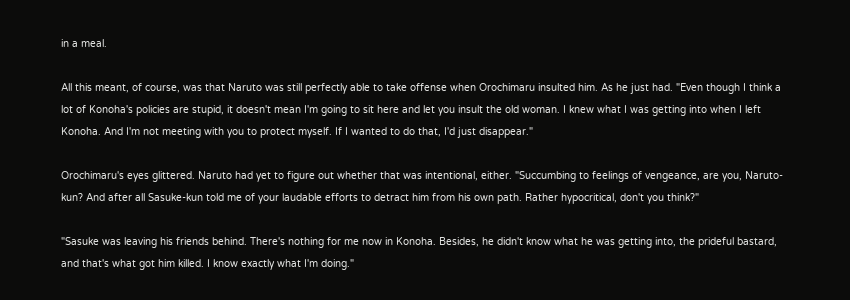in a meal.

All this meant, of course, was that Naruto was still perfectly able to take offense when Orochimaru insulted him. As he just had. "Even though I think a lot of Konoha's policies are stupid, it doesn't mean I'm going to sit here and let you insult the old woman. I knew what I was getting into when I left Konoha. And I'm not meeting with you to protect myself. If I wanted to do that, I'd just disappear."

Orochimaru's eyes glittered. Naruto had yet to figure out whether that was intentional, either. "Succumbing to feelings of vengeance, are you, Naruto-kun? And after all Sasuke-kun told me of your laudable efforts to detract him from his own path. Rather hypocritical, don't you think?"

"Sasuke was leaving his friends behind. There's nothing for me now in Konoha. Besides, he didn't know what he was getting into, the prideful bastard, and that's what got him killed. I know exactly what I'm doing."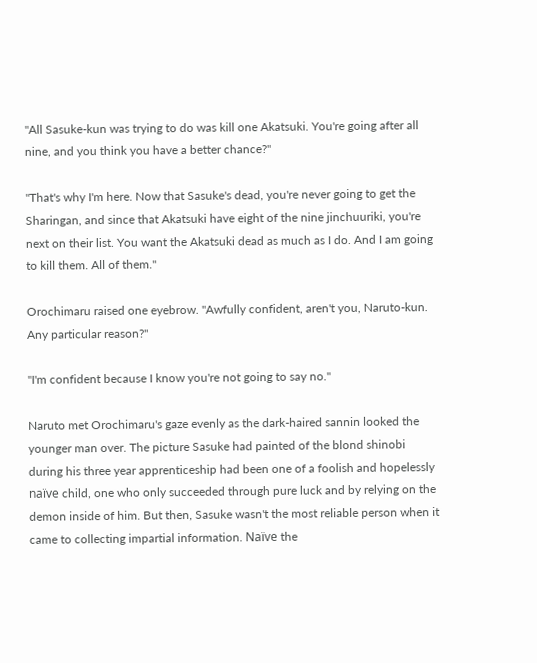"All Sasuke-kun was trying to do was kill one Akatsuki. You're going after all nine, and you think you have a better chance?"

"That's why I'm here. Now that Sasuke's dead, you're never going to get the Sharingan, and since that Akatsuki have eight of the nine jinchuuriki, you're next on their list. You want the Akatsuki dead as much as I do. And I am going to kill them. All of them."

Orochimaru raised one eyebrow. "Awfully confident, aren't you, Naruto-kun. Any particular reason?"

"I'm confident because I know you're not going to say no."

Naruto met Orochimaru's gaze evenly as the dark-haired sannin looked the younger man over. The picture Sasuke had painted of the blond shinobi during his three year apprenticeship had been one of a foolish and hopelessly naïve child, one who only succeeded through pure luck and by relying on the demon inside of him. But then, Sasuke wasn't the most reliable person when it came to collecting impartial information. Naïve the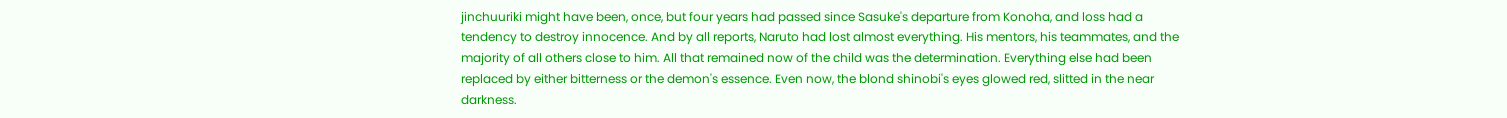jinchuuriki might have been, once, but four years had passed since Sasuke's departure from Konoha, and loss had a tendency to destroy innocence. And by all reports, Naruto had lost almost everything. His mentors, his teammates, and the majority of all others close to him. All that remained now of the child was the determination. Everything else had been replaced by either bitterness or the demon's essence. Even now, the blond shinobi's eyes glowed red, slitted in the near darkness.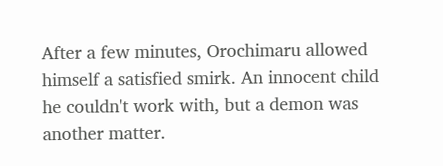After a few minutes, Orochimaru allowed himself a satisfied smirk. An innocent child he couldn't work with, but a demon was another matter.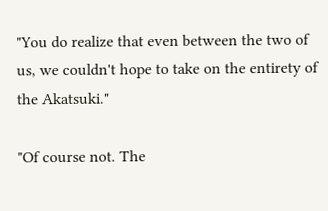"You do realize that even between the two of us, we couldn't hope to take on the entirety of the Akatsuki."

"Of course not. The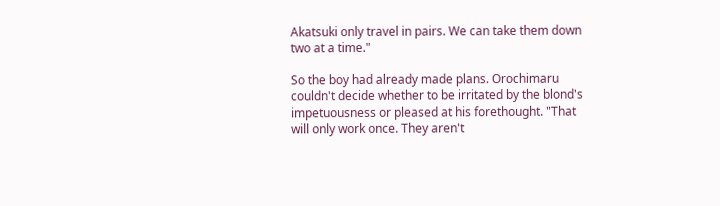Akatsuki only travel in pairs. We can take them down two at a time."

So the boy had already made plans. Orochimaru couldn't decide whether to be irritated by the blond's impetuousness or pleased at his forethought. "That will only work once. They aren't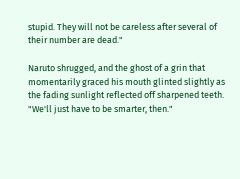stupid. They will not be careless after several of their number are dead."

Naruto shrugged, and the ghost of a grin that momentarily graced his mouth glinted slightly as the fading sunlight reflected off sharpened teeth. "We'll just have to be smarter, then."